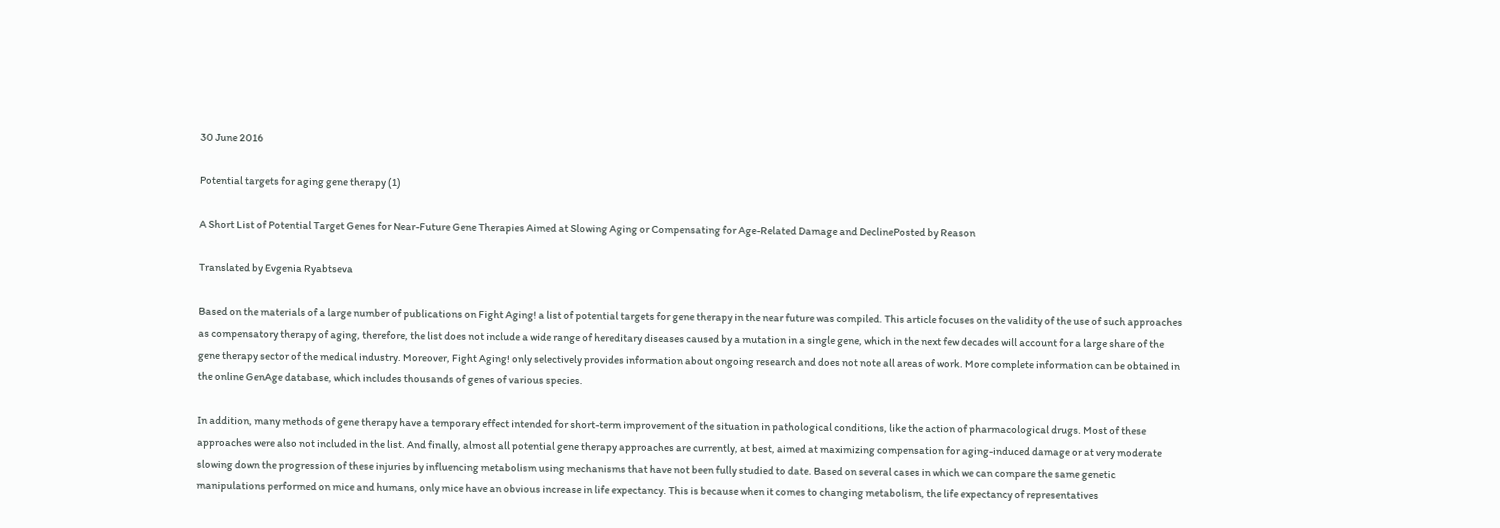30 June 2016

Potential targets for aging gene therapy (1)

A Short List of Potential Target Genes for Near-Future Gene Therapies Aimed at Slowing Aging or Compensating for Age-Related Damage and DeclinePosted by Reason

Translated by Evgenia Ryabtseva

Based on the materials of a large number of publications on Fight Aging! a list of potential targets for gene therapy in the near future was compiled. This article focuses on the validity of the use of such approaches as compensatory therapy of aging, therefore, the list does not include a wide range of hereditary diseases caused by a mutation in a single gene, which in the next few decades will account for a large share of the gene therapy sector of the medical industry. Moreover, Fight Aging! only selectively provides information about ongoing research and does not note all areas of work. More complete information can be obtained in the online GenAge database, which includes thousands of genes of various species.

In addition, many methods of gene therapy have a temporary effect intended for short-term improvement of the situation in pathological conditions, like the action of pharmacological drugs. Most of these approaches were also not included in the list. And finally, almost all potential gene therapy approaches are currently, at best, aimed at maximizing compensation for aging-induced damage or at very moderate slowing down the progression of these injuries by influencing metabolism using mechanisms that have not been fully studied to date. Based on several cases in which we can compare the same genetic manipulations performed on mice and humans, only mice have an obvious increase in life expectancy. This is because when it comes to changing metabolism, the life expectancy of representatives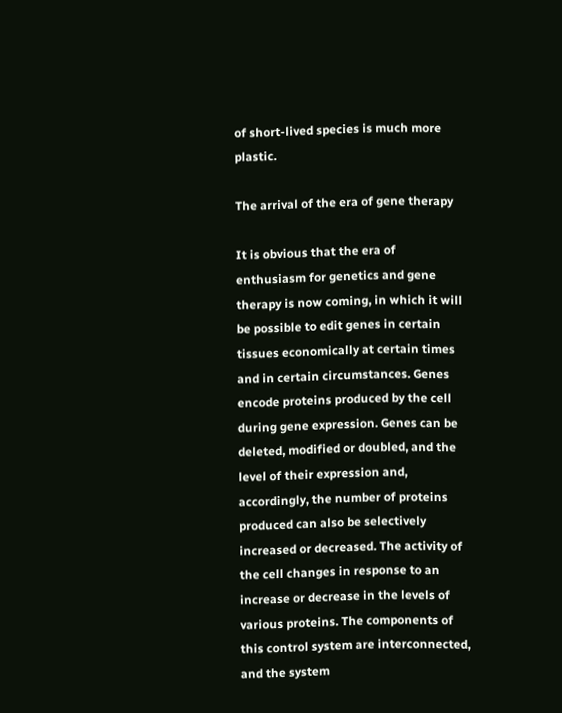of short-lived species is much more plastic.

The arrival of the era of gene therapy

It is obvious that the era of enthusiasm for genetics and gene therapy is now coming, in which it will be possible to edit genes in certain tissues economically at certain times and in certain circumstances. Genes encode proteins produced by the cell during gene expression. Genes can be deleted, modified or doubled, and the level of their expression and, accordingly, the number of proteins produced can also be selectively increased or decreased. The activity of the cell changes in response to an increase or decrease in the levels of various proteins. The components of this control system are interconnected, and the system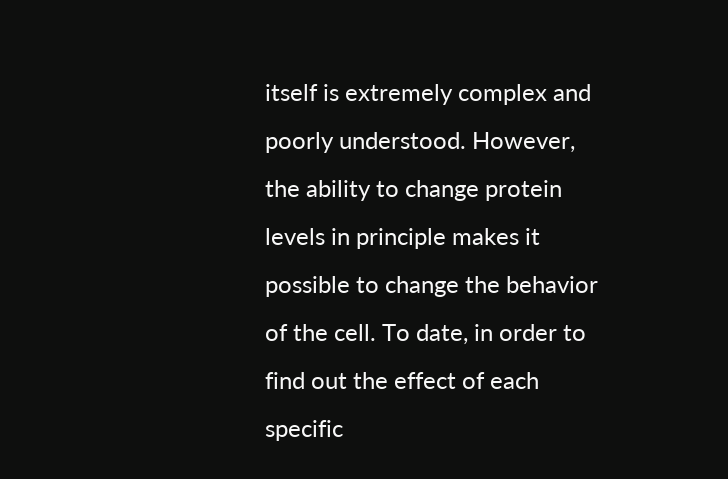itself is extremely complex and poorly understood. However, the ability to change protein levels in principle makes it possible to change the behavior of the cell. To date, in order to find out the effect of each specific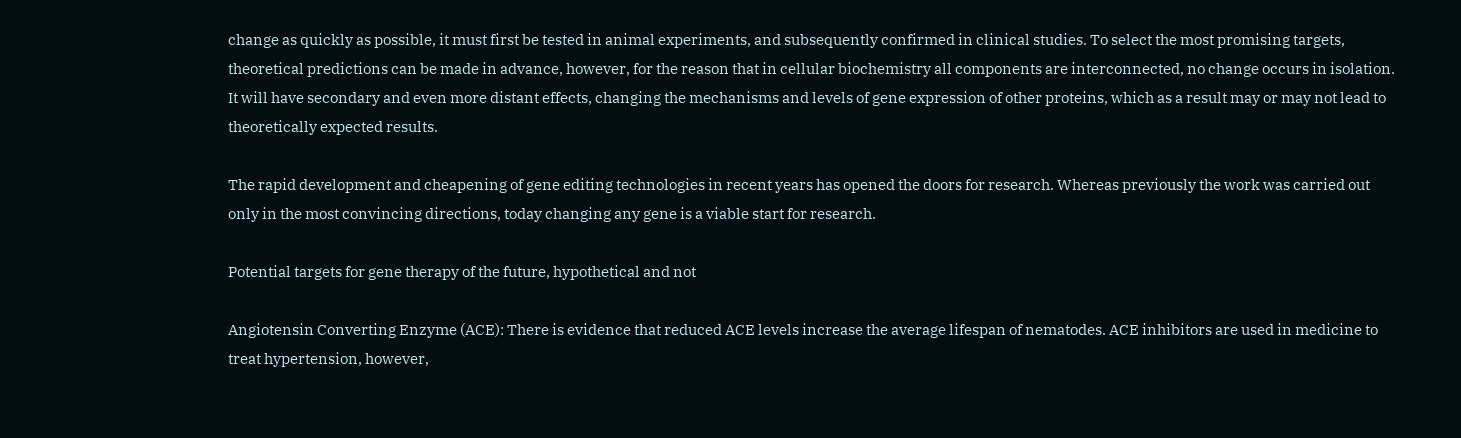change as quickly as possible, it must first be tested in animal experiments, and subsequently confirmed in clinical studies. To select the most promising targets, theoretical predictions can be made in advance, however, for the reason that in cellular biochemistry all components are interconnected, no change occurs in isolation. It will have secondary and even more distant effects, changing the mechanisms and levels of gene expression of other proteins, which as a result may or may not lead to theoretically expected results.

The rapid development and cheapening of gene editing technologies in recent years has opened the doors for research. Whereas previously the work was carried out only in the most convincing directions, today changing any gene is a viable start for research.

Potential targets for gene therapy of the future, hypothetical and not

Angiotensin Converting Enzyme (ACE): There is evidence that reduced ACE levels increase the average lifespan of nematodes. ACE inhibitors are used in medicine to treat hypertension, however,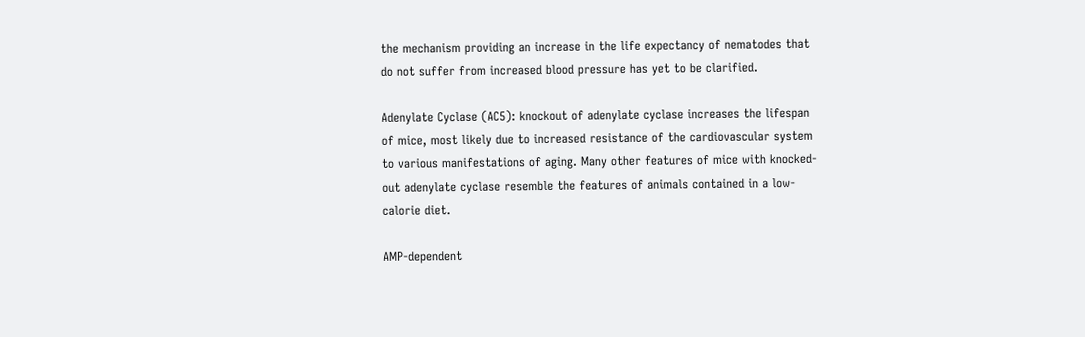the mechanism providing an increase in the life expectancy of nematodes that do not suffer from increased blood pressure has yet to be clarified.

Adenylate Cyclase (AC5): knockout of adenylate cyclase increases the lifespan of mice, most likely due to increased resistance of the cardiovascular system to various manifestations of aging. Many other features of mice with knocked-out adenylate cyclase resemble the features of animals contained in a low-calorie diet.

AMP-dependent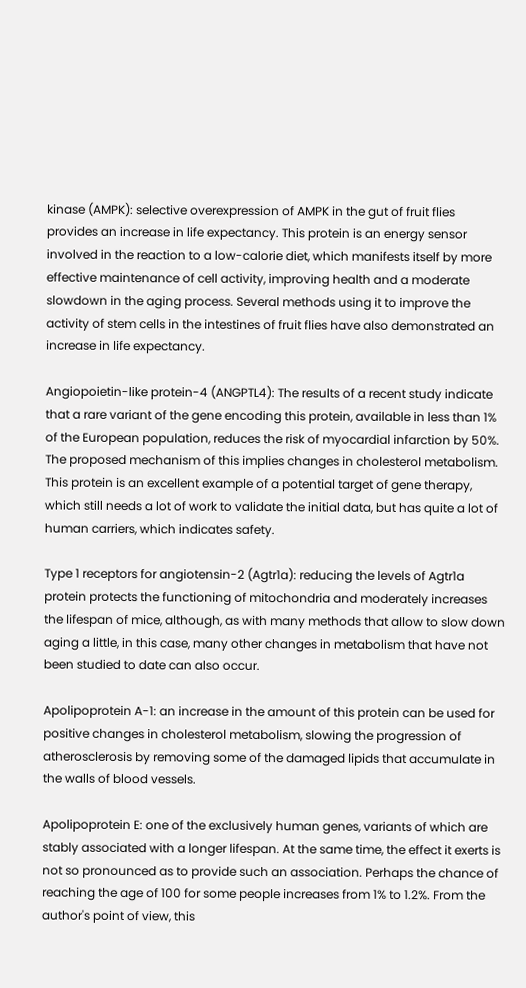kinase (AMPK): selective overexpression of AMPK in the gut of fruit flies provides an increase in life expectancy. This protein is an energy sensor involved in the reaction to a low-calorie diet, which manifests itself by more effective maintenance of cell activity, improving health and a moderate slowdown in the aging process. Several methods using it to improve the activity of stem cells in the intestines of fruit flies have also demonstrated an increase in life expectancy.

Angiopoietin-like protein-4 (ANGPTL4): The results of a recent study indicate that a rare variant of the gene encoding this protein, available in less than 1% of the European population, reduces the risk of myocardial infarction by 50%. The proposed mechanism of this implies changes in cholesterol metabolism. This protein is an excellent example of a potential target of gene therapy, which still needs a lot of work to validate the initial data, but has quite a lot of human carriers, which indicates safety.

Type 1 receptors for angiotensin-2 (Agtr1a): reducing the levels of Agtr1a protein protects the functioning of mitochondria and moderately increases the lifespan of mice, although, as with many methods that allow to slow down aging a little, in this case, many other changes in metabolism that have not been studied to date can also occur.

Apolipoprotein A-1: an increase in the amount of this protein can be used for positive changes in cholesterol metabolism, slowing the progression of atherosclerosis by removing some of the damaged lipids that accumulate in the walls of blood vessels.

Apolipoprotein E: one of the exclusively human genes, variants of which are stably associated with a longer lifespan. At the same time, the effect it exerts is not so pronounced as to provide such an association. Perhaps the chance of reaching the age of 100 for some people increases from 1% to 1.2%. From the author's point of view, this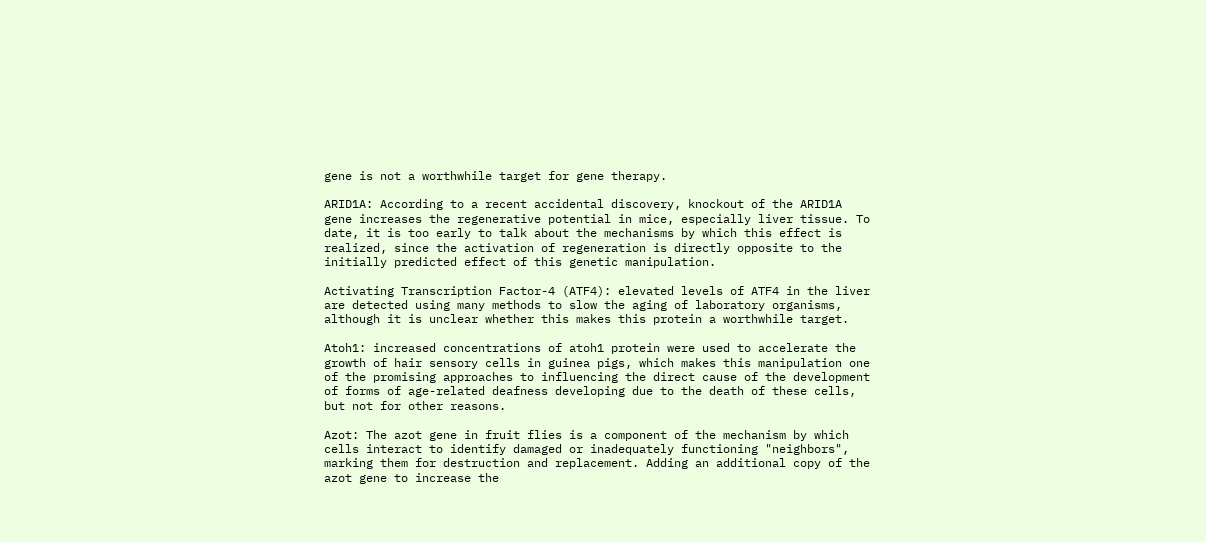gene is not a worthwhile target for gene therapy.

ARID1A: According to a recent accidental discovery, knockout of the ARID1A gene increases the regenerative potential in mice, especially liver tissue. To date, it is too early to talk about the mechanisms by which this effect is realized, since the activation of regeneration is directly opposite to the initially predicted effect of this genetic manipulation.

Activating Transcription Factor-4 (ATF4): elevated levels of ATF4 in the liver are detected using many methods to slow the aging of laboratory organisms, although it is unclear whether this makes this protein a worthwhile target.

Atoh1: increased concentrations of atoh1 protein were used to accelerate the growth of hair sensory cells in guinea pigs, which makes this manipulation one of the promising approaches to influencing the direct cause of the development of forms of age-related deafness developing due to the death of these cells, but not for other reasons.

Azot: The azot gene in fruit flies is a component of the mechanism by which cells interact to identify damaged or inadequately functioning "neighbors", marking them for destruction and replacement. Adding an additional copy of the azot gene to increase the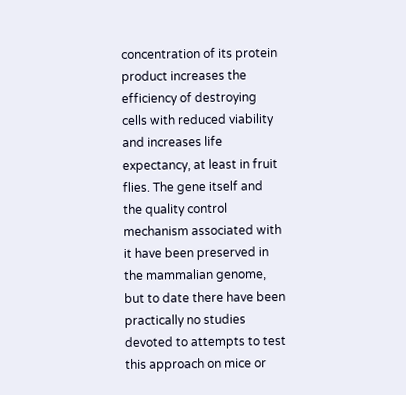concentration of its protein product increases the efficiency of destroying cells with reduced viability and increases life expectancy, at least in fruit flies. The gene itself and the quality control mechanism associated with it have been preserved in the mammalian genome, but to date there have been practically no studies devoted to attempts to test this approach on mice or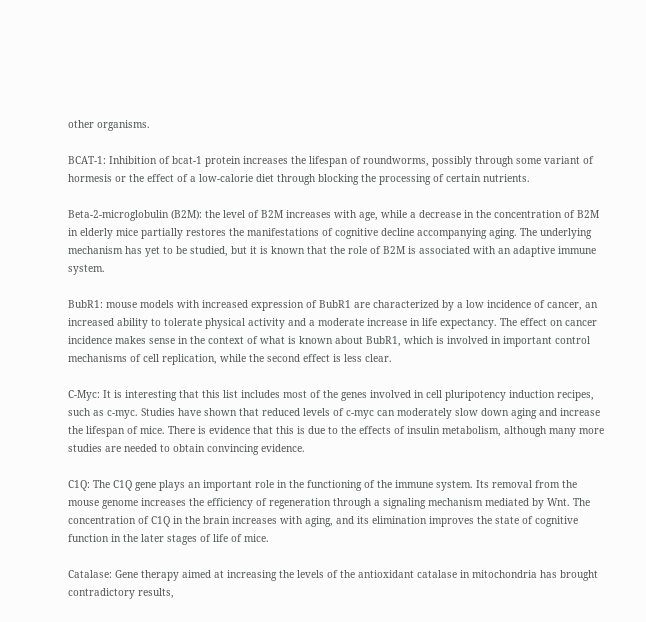other organisms.

BCAT-1: Inhibition of bcat-1 protein increases the lifespan of roundworms, possibly through some variant of hormesis or the effect of a low-calorie diet through blocking the processing of certain nutrients.

Beta-2-microglobulin (B2M): the level of B2M increases with age, while a decrease in the concentration of B2M in elderly mice partially restores the manifestations of cognitive decline accompanying aging. The underlying mechanism has yet to be studied, but it is known that the role of B2M is associated with an adaptive immune system.

BubR1: mouse models with increased expression of BubR1 are characterized by a low incidence of cancer, an increased ability to tolerate physical activity and a moderate increase in life expectancy. The effect on cancer incidence makes sense in the context of what is known about BubR1, which is involved in important control mechanisms of cell replication, while the second effect is less clear.

C-Myc: It is interesting that this list includes most of the genes involved in cell pluripotency induction recipes, such as c-myc. Studies have shown that reduced levels of c-myc can moderately slow down aging and increase the lifespan of mice. There is evidence that this is due to the effects of insulin metabolism, although many more studies are needed to obtain convincing evidence.

C1Q: The C1Q gene plays an important role in the functioning of the immune system. Its removal from the mouse genome increases the efficiency of regeneration through a signaling mechanism mediated by Wnt. The concentration of C1Q in the brain increases with aging, and its elimination improves the state of cognitive function in the later stages of life of mice.

Catalase: Gene therapy aimed at increasing the levels of the antioxidant catalase in mitochondria has brought contradictory results,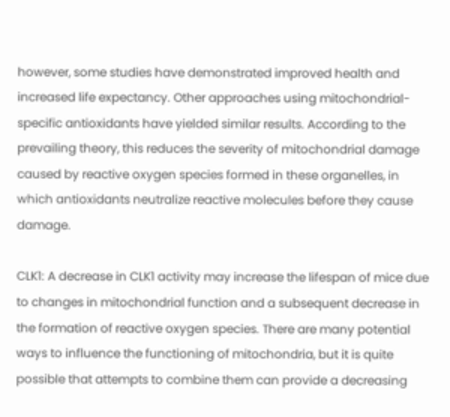however, some studies have demonstrated improved health and increased life expectancy. Other approaches using mitochondrial-specific antioxidants have yielded similar results. According to the prevailing theory, this reduces the severity of mitochondrial damage caused by reactive oxygen species formed in these organelles, in which antioxidants neutralize reactive molecules before they cause damage.

CLK1: A decrease in CLK1 activity may increase the lifespan of mice due to changes in mitochondrial function and a subsequent decrease in the formation of reactive oxygen species. There are many potential ways to influence the functioning of mitochondria, but it is quite possible that attempts to combine them can provide a decreasing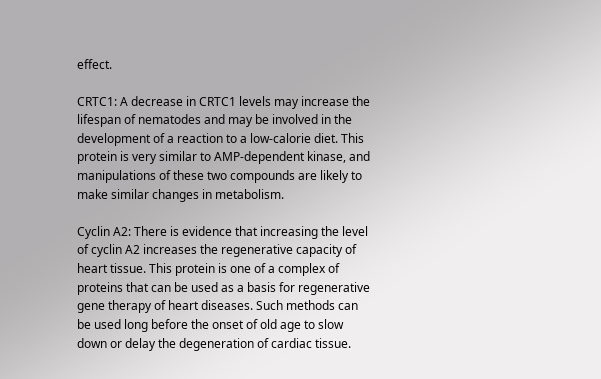effect.

CRTC1: A decrease in CRTC1 levels may increase the lifespan of nematodes and may be involved in the development of a reaction to a low-calorie diet. This protein is very similar to AMP-dependent kinase, and manipulations of these two compounds are likely to make similar changes in metabolism.

Cyclin A2: There is evidence that increasing the level of cyclin A2 increases the regenerative capacity of heart tissue. This protein is one of a complex of proteins that can be used as a basis for regenerative gene therapy of heart diseases. Such methods can be used long before the onset of old age to slow down or delay the degeneration of cardiac tissue.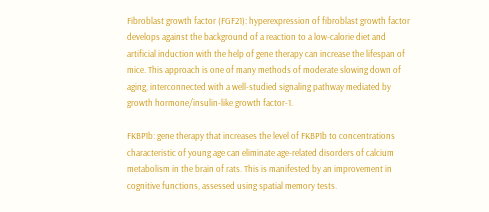Fibroblast growth factor (FGF21): hyperexpression of fibroblast growth factor develops against the background of a reaction to a low-calorie diet and artificial induction with the help of gene therapy can increase the lifespan of mice. This approach is one of many methods of moderate slowing down of aging, interconnected with a well-studied signaling pathway mediated by growth hormone/insulin-like growth factor-1.

FKBP1b: gene therapy that increases the level of FKBP1b to concentrations characteristic of young age can eliminate age-related disorders of calcium metabolism in the brain of rats. This is manifested by an improvement in cognitive functions, assessed using spatial memory tests.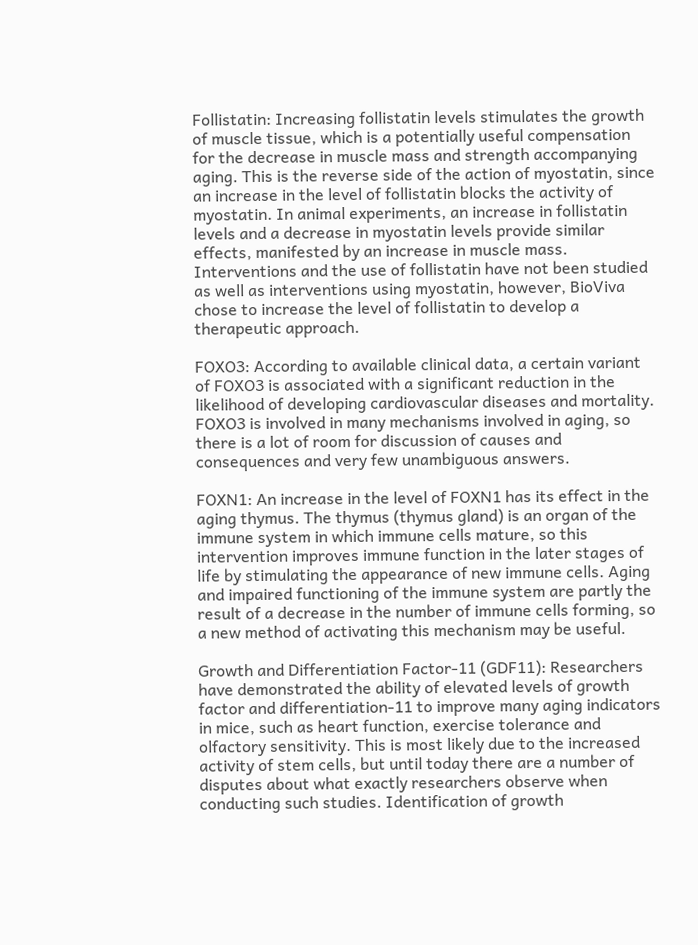Follistatin: Increasing follistatin levels stimulates the growth of muscle tissue, which is a potentially useful compensation for the decrease in muscle mass and strength accompanying aging. This is the reverse side of the action of myostatin, since an increase in the level of follistatin blocks the activity of myostatin. In animal experiments, an increase in follistatin levels and a decrease in myostatin levels provide similar effects, manifested by an increase in muscle mass. Interventions and the use of follistatin have not been studied as well as interventions using myostatin, however, BioViva chose to increase the level of follistatin to develop a therapeutic approach.

FOXO3: According to available clinical data, a certain variant of FOXO3 is associated with a significant reduction in the likelihood of developing cardiovascular diseases and mortality. FOXO3 is involved in many mechanisms involved in aging, so there is a lot of room for discussion of causes and consequences and very few unambiguous answers.

FOXN1: An increase in the level of FOXN1 has its effect in the aging thymus. The thymus (thymus gland) is an organ of the immune system in which immune cells mature, so this intervention improves immune function in the later stages of life by stimulating the appearance of new immune cells. Aging and impaired functioning of the immune system are partly the result of a decrease in the number of immune cells forming, so a new method of activating this mechanism may be useful.

Growth and Differentiation Factor-11 (GDF11): Researchers have demonstrated the ability of elevated levels of growth factor and differentiation-11 to improve many aging indicators in mice, such as heart function, exercise tolerance and olfactory sensitivity. This is most likely due to the increased activity of stem cells, but until today there are a number of disputes about what exactly researchers observe when conducting such studies. Identification of growth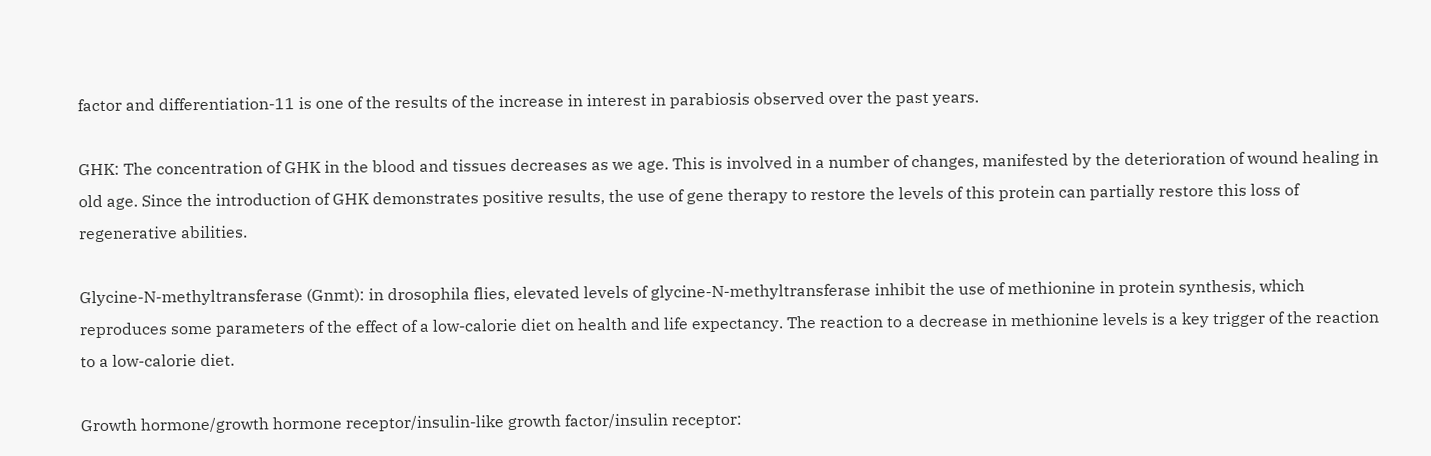factor and differentiation-11 is one of the results of the increase in interest in parabiosis observed over the past years.

GHK: The concentration of GHK in the blood and tissues decreases as we age. This is involved in a number of changes, manifested by the deterioration of wound healing in old age. Since the introduction of GHK demonstrates positive results, the use of gene therapy to restore the levels of this protein can partially restore this loss of regenerative abilities.

Glycine-N-methyltransferase (Gnmt): in drosophila flies, elevated levels of glycine-N-methyltransferase inhibit the use of methionine in protein synthesis, which reproduces some parameters of the effect of a low-calorie diet on health and life expectancy. The reaction to a decrease in methionine levels is a key trigger of the reaction to a low-calorie diet.

Growth hormone/growth hormone receptor/insulin-like growth factor/insulin receptor: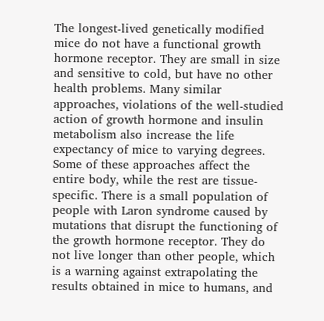The longest-lived genetically modified mice do not have a functional growth hormone receptor. They are small in size and sensitive to cold, but have no other health problems. Many similar approaches, violations of the well-studied action of growth hormone and insulin metabolism also increase the life expectancy of mice to varying degrees. Some of these approaches affect the entire body, while the rest are tissue-specific. There is a small population of people with Laron syndrome caused by mutations that disrupt the functioning of the growth hormone receptor. They do not live longer than other people, which is a warning against extrapolating the results obtained in mice to humans, and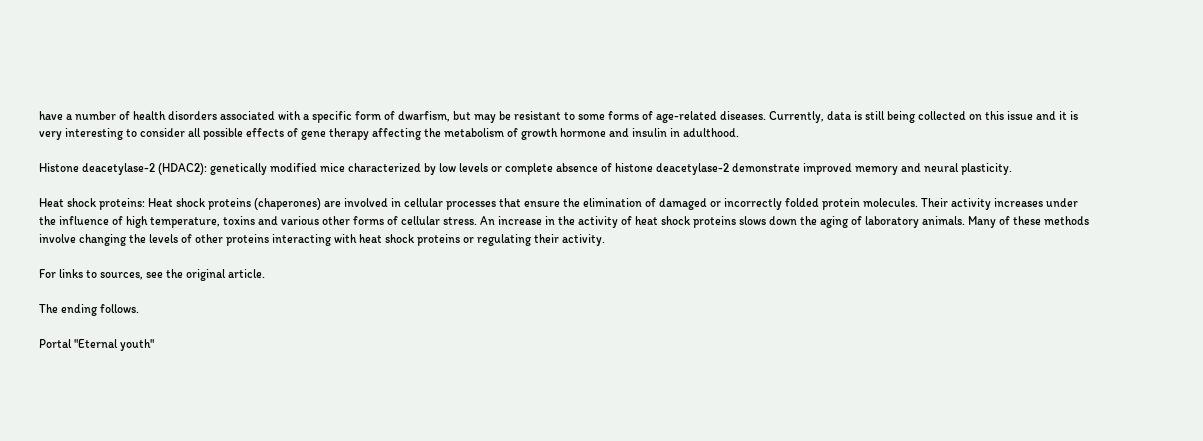have a number of health disorders associated with a specific form of dwarfism, but may be resistant to some forms of age-related diseases. Currently, data is still being collected on this issue and it is very interesting to consider all possible effects of gene therapy affecting the metabolism of growth hormone and insulin in adulthood.

Histone deacetylase-2 (HDAC2): genetically modified mice characterized by low levels or complete absence of histone deacetylase-2 demonstrate improved memory and neural plasticity.

Heat shock proteins: Heat shock proteins (chaperones) are involved in cellular processes that ensure the elimination of damaged or incorrectly folded protein molecules. Their activity increases under the influence of high temperature, toxins and various other forms of cellular stress. An increase in the activity of heat shock proteins slows down the aging of laboratory animals. Many of these methods involve changing the levels of other proteins interacting with heat shock proteins or regulating their activity.

For links to sources, see the original article.

The ending follows.

Portal "Eternal youth"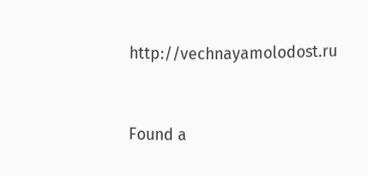http://vechnayamolodost.ru


Found a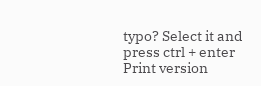typo? Select it and press ctrl + enter Print version